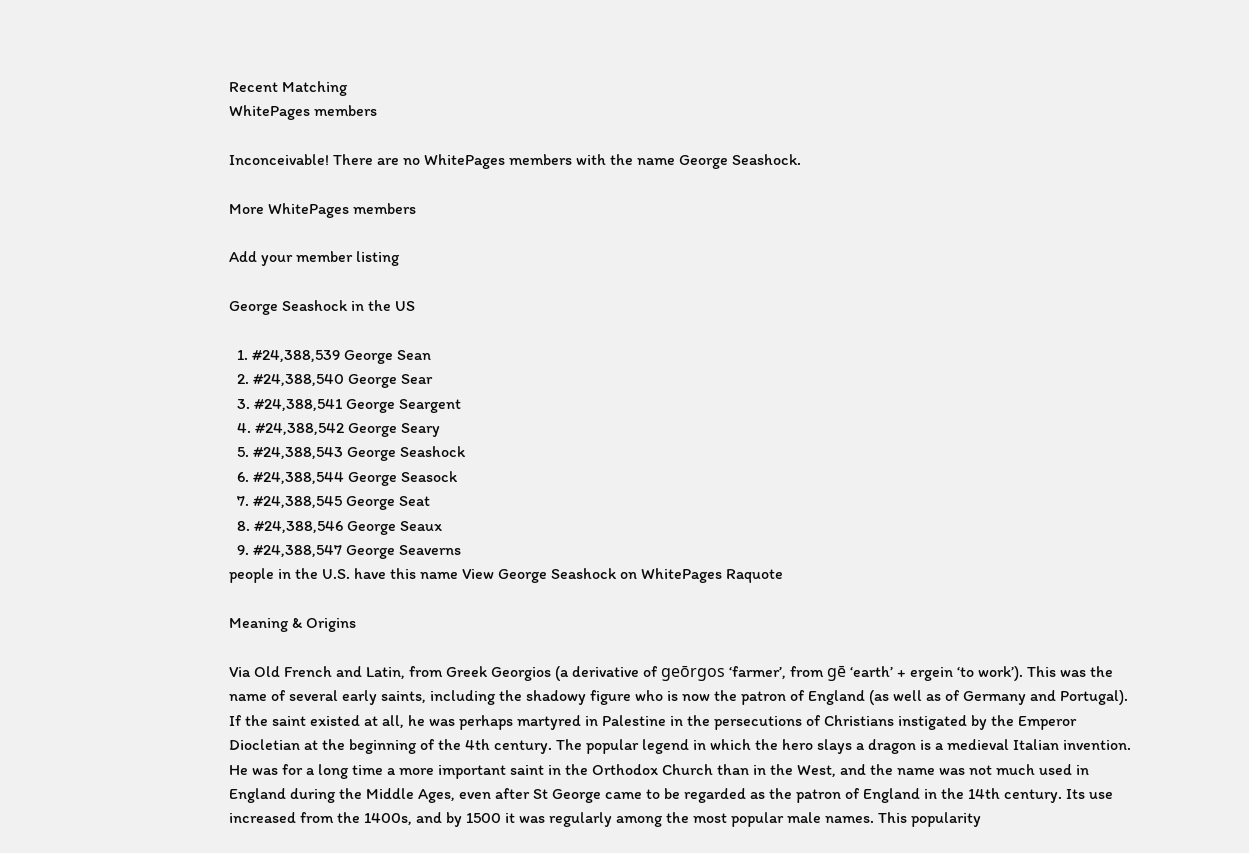Recent Matching
WhitePages members

Inconceivable! There are no WhitePages members with the name George Seashock.

More WhitePages members

Add your member listing

George Seashock in the US

  1. #24,388,539 George Sean
  2. #24,388,540 George Sear
  3. #24,388,541 George Seargent
  4. #24,388,542 George Seary
  5. #24,388,543 George Seashock
  6. #24,388,544 George Seasock
  7. #24,388,545 George Seat
  8. #24,388,546 George Seaux
  9. #24,388,547 George Seaverns
people in the U.S. have this name View George Seashock on WhitePages Raquote

Meaning & Origins

Via Old French and Latin, from Greek Georgios (a derivative of geōrgos ‘farmer’, from gē ‘earth’ + ergein ‘to work’). This was the name of several early saints, including the shadowy figure who is now the patron of England (as well as of Germany and Portugal). If the saint existed at all, he was perhaps martyred in Palestine in the persecutions of Christians instigated by the Emperor Diocletian at the beginning of the 4th century. The popular legend in which the hero slays a dragon is a medieval Italian invention. He was for a long time a more important saint in the Orthodox Church than in the West, and the name was not much used in England during the Middle Ages, even after St George came to be regarded as the patron of England in the 14th century. Its use increased from the 1400s, and by 1500 it was regularly among the most popular male names. This popularity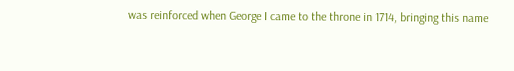was reinforced when George I came to the throne in 1714, bringing this name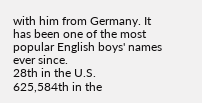with him from Germany. It has been one of the most popular English boys' names ever since.
28th in the U.S.
625,584th in the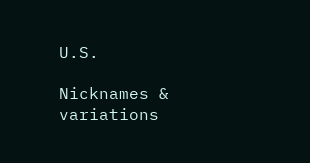U.S.

Nicknames & variations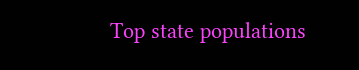Top state populations